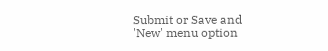Submit or Save and 'New' menu option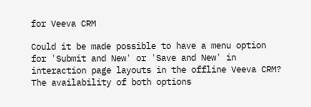for Veeva CRM

Could it be made possible to have a menu option for 'Submit and New' or 'Save and New' in interaction page layouts in the offline Veeva CRM? The availability of both options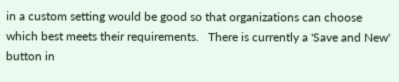in a custom setting would be good so that organizations can choose which best meets their requirements.   There is currently a 'Save and New' button in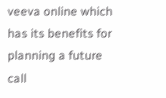veeva online which has its benefits for planning a future call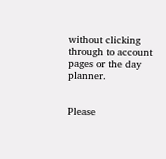without clicking through to account pages or the day planner.


Please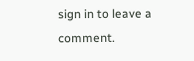sign in to leave a comment.